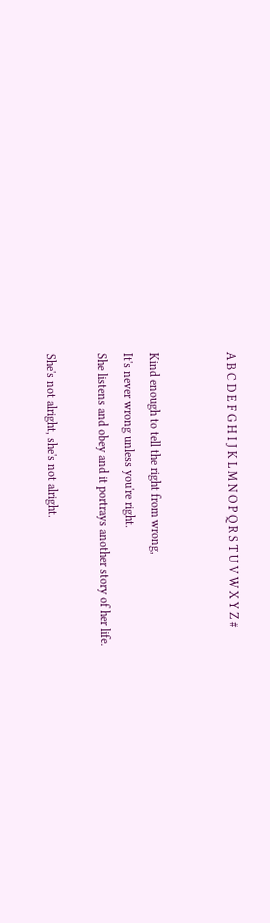A B C D E F G H I J K L M N O P Q R S T U V W X Y Z #


Kind enough to tell the right from wrong,
It's never wrong unless you're right.
She listens and obey and it portrays another story of her life.

She's not alright, she's not alright.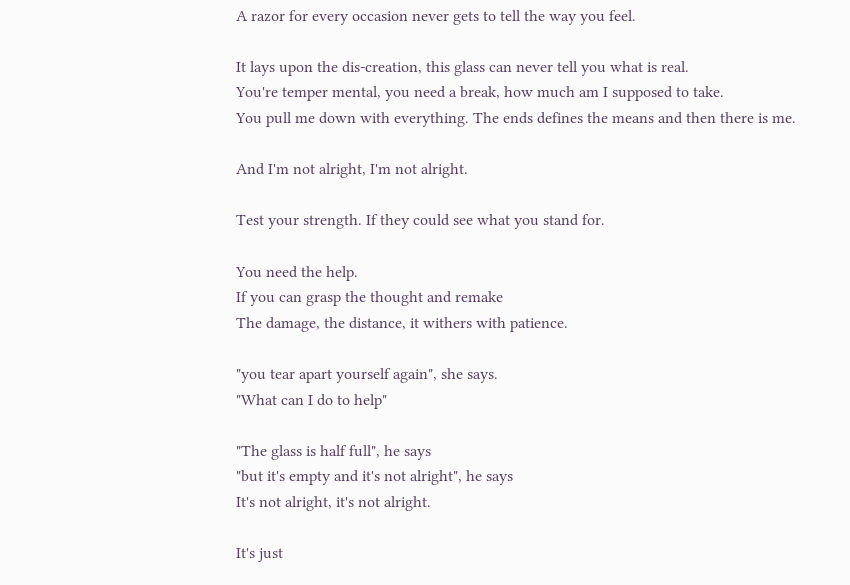A razor for every occasion never gets to tell the way you feel.

It lays upon the dis-creation, this glass can never tell you what is real.
You're temper mental, you need a break, how much am I supposed to take.
You pull me down with everything. The ends defines the means and then there is me.

And I'm not alright, I'm not alright.

Test your strength. If they could see what you stand for.

You need the help.
If you can grasp the thought and remake
The damage, the distance, it withers with patience.

"you tear apart yourself again", she says.
"What can I do to help"

"The glass is half full", he says
"but it's empty and it's not alright", he says
It's not alright, it's not alright.

It's just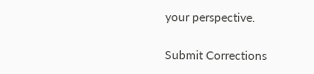your perspective.

Submit Corrections